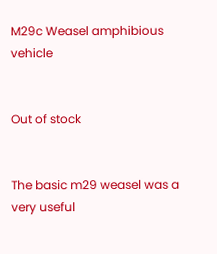M29c Weasel amphibious vehicle


Out of stock


The basic m29 weasel was a very useful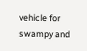vehicle for swampy and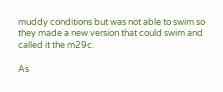muddy conditions but was not able to swim so they made a new version that could swim and called it the m29c.

As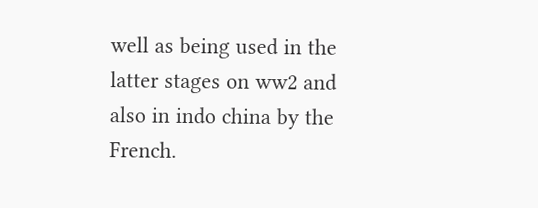well as being used in the latter stages on ww2 and also in indo china by the French.